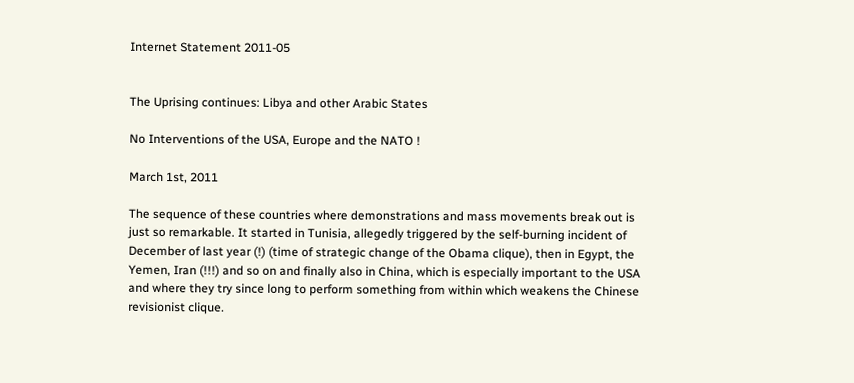Internet Statement 2011-05


The Uprising continues: Libya and other Arabic States

No Interventions of the USA, Europe and the NATO !

March 1st, 2011

The sequence of these countries where demonstrations and mass movements break out is just so remarkable. It started in Tunisia, allegedly triggered by the self-burning incident of December of last year (!) (time of strategic change of the Obama clique), then in Egypt, the Yemen, Iran (!!!) and so on and finally also in China, which is especially important to the USA and where they try since long to perform something from within which weakens the Chinese revisionist clique.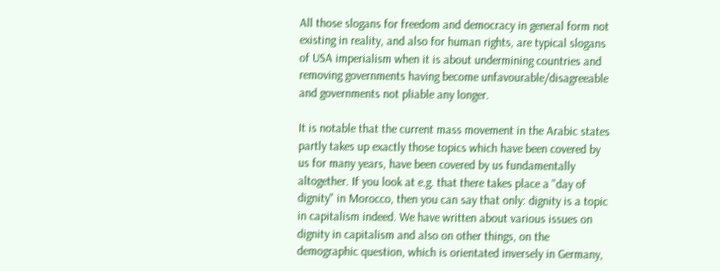All those slogans for freedom and democracy in general form not existing in reality, and also for human rights, are typical slogans of USA imperialism when it is about undermining countries and removing governments having become unfavourable/disagreeable and governments not pliable any longer.

It is notable that the current mass movement in the Arabic states partly takes up exactly those topics which have been covered by us for many years, have been covered by us fundamentally altogether. If you look at e.g. that there takes place a "day of dignity" in Morocco, then you can say that only: dignity is a topic in capitalism indeed. We have written about various issues on dignity in capitalism and also on other things, on the demographic question, which is orientated inversely in Germany,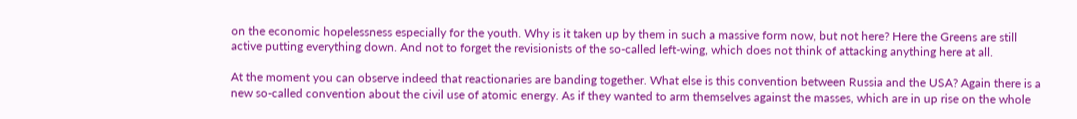on the economic hopelessness especially for the youth. Why is it taken up by them in such a massive form now, but not here? Here the Greens are still active putting everything down. And not to forget the revisionists of the so-called left-wing, which does not think of attacking anything here at all.

At the moment you can observe indeed that reactionaries are banding together. What else is this convention between Russia and the USA? Again there is a new so-called convention about the civil use of atomic energy. As if they wanted to arm themselves against the masses, which are in up rise on the whole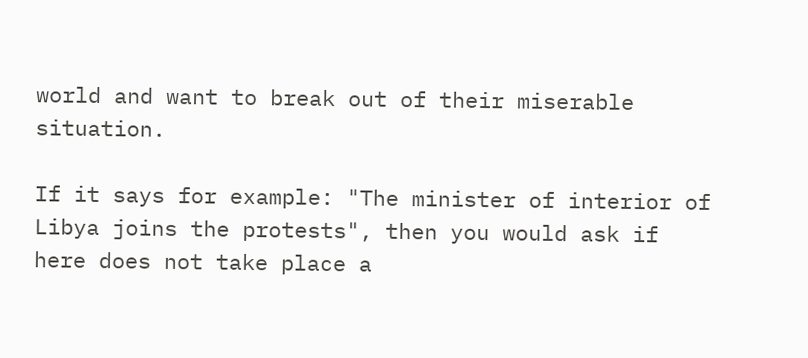world and want to break out of their miserable situation.

If it says for example: "The minister of interior of Libya joins the protests", then you would ask if here does not take place a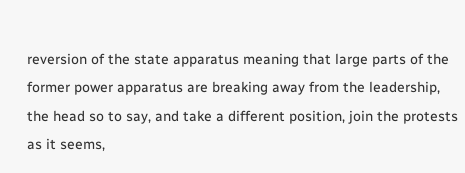reversion of the state apparatus meaning that large parts of the former power apparatus are breaking away from the leadership, the head so to say, and take a different position, join the protests as it seems,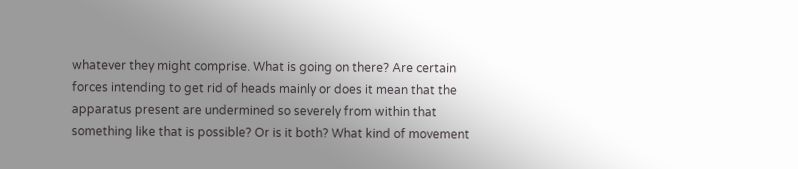whatever they might comprise. What is going on there? Are certain forces intending to get rid of heads mainly or does it mean that the apparatus present are undermined so severely from within that something like that is possible? Or is it both? What kind of movement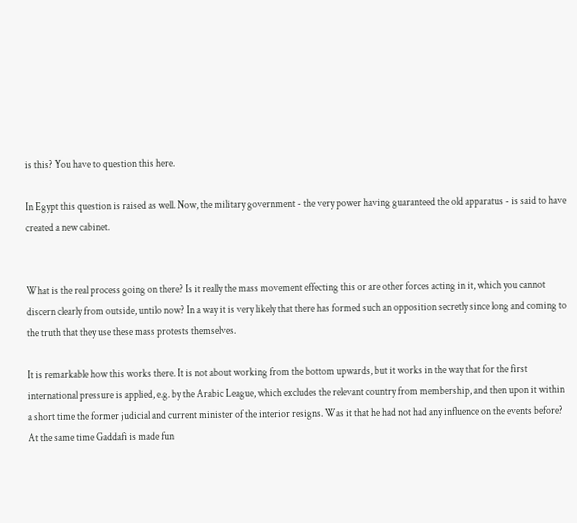is this? You have to question this here.

In Egypt this question is raised as well. Now, the military government - the very power having guaranteed the old apparatus - is said to have created a new cabinet.


What is the real process going on there? Is it really the mass movement effecting this or are other forces acting in it, which you cannot discern clearly from outside, untilo now? In a way it is very likely that there has formed such an opposition secretly since long and coming to the truth that they use these mass protests themselves.

It is remarkable how this works there. It is not about working from the bottom upwards, but it works in the way that for the first international pressure is applied, e.g. by the Arabic League, which excludes the relevant country from membership, and then upon it within a short time the former judicial and current minister of the interior resigns. Was it that he had not had any influence on the events before? At the same time Gaddafi is made fun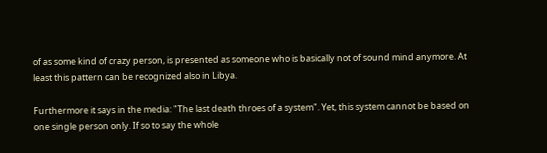of as some kind of crazy person, is presented as someone who is basically not of sound mind anymore. At least this pattern can be recognized also in Libya.

Furthermore it says in the media: "The last death throes of a system". Yet, this system cannot be based on one single person only. If so to say the whole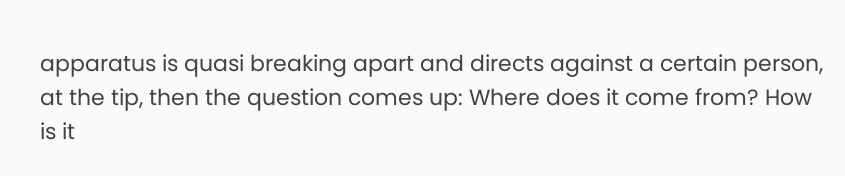apparatus is quasi breaking apart and directs against a certain person, at the tip, then the question comes up: Where does it come from? How is it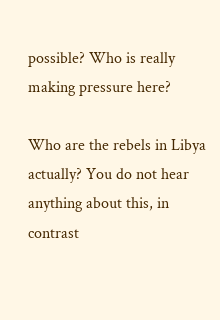possible? Who is really making pressure here?

Who are the rebels in Libya actually? You do not hear anything about this, in contrast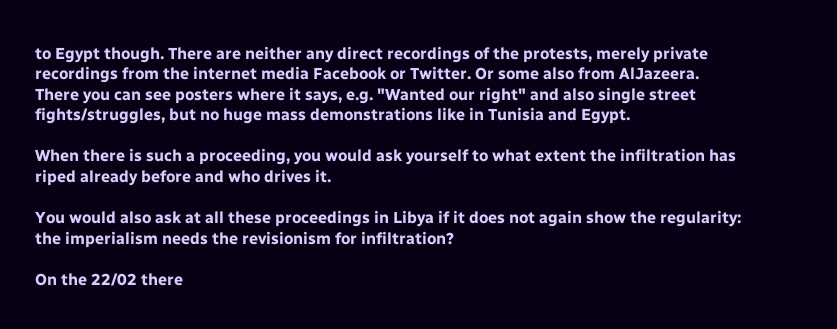to Egypt though. There are neither any direct recordings of the protests, merely private recordings from the internet media Facebook or Twitter. Or some also from AlJazeera. There you can see posters where it says, e.g. "Wanted our right" and also single street fights/struggles, but no huge mass demonstrations like in Tunisia and Egypt.

When there is such a proceeding, you would ask yourself to what extent the infiltration has riped already before and who drives it.

You would also ask at all these proceedings in Libya if it does not again show the regularity: the imperialism needs the revisionism for infiltration?

On the 22/02 there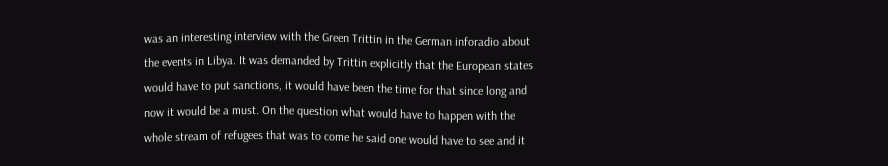was an interesting interview with the Green Trittin in the German inforadio about the events in Libya. It was demanded by Trittin explicitly that the European states would have to put sanctions, it would have been the time for that since long and now it would be a must. On the question what would have to happen with the whole stream of refugees that was to come he said one would have to see and it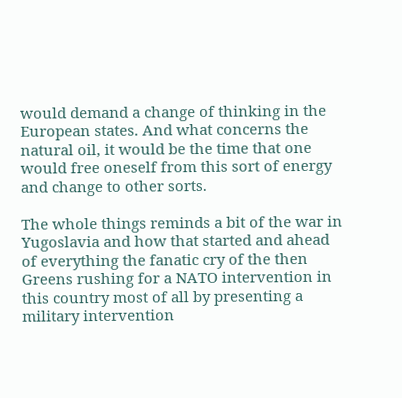would demand a change of thinking in the European states. And what concerns the natural oil, it would be the time that one would free oneself from this sort of energy and change to other sorts.

The whole things reminds a bit of the war in Yugoslavia and how that started and ahead of everything the fanatic cry of the then Greens rushing for a NATO intervention in this country most of all by presenting a military intervention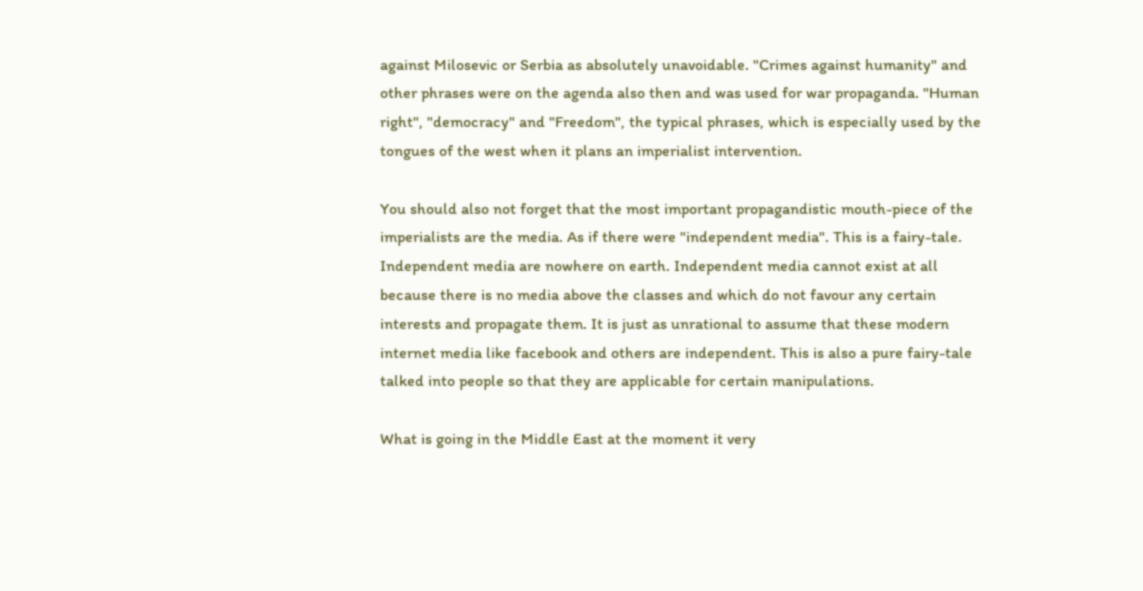against Milosevic or Serbia as absolutely unavoidable. "Crimes against humanity" and other phrases were on the agenda also then and was used for war propaganda. "Human right", "democracy" and "Freedom", the typical phrases, which is especially used by the tongues of the west when it plans an imperialist intervention.

You should also not forget that the most important propagandistic mouth-piece of the imperialists are the media. As if there were "independent media". This is a fairy-tale. Independent media are nowhere on earth. Independent media cannot exist at all because there is no media above the classes and which do not favour any certain interests and propagate them. It is just as unrational to assume that these modern internet media like facebook and others are independent. This is also a pure fairy-tale talked into people so that they are applicable for certain manipulations.

What is going in the Middle East at the moment it very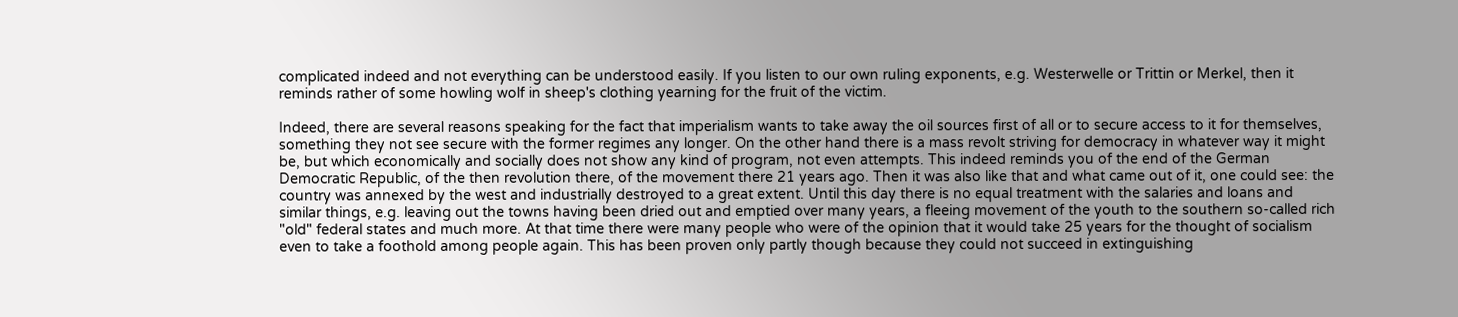complicated indeed and not everything can be understood easily. If you listen to our own ruling exponents, e.g. Westerwelle or Trittin or Merkel, then it reminds rather of some howling wolf in sheep's clothing yearning for the fruit of the victim.

Indeed, there are several reasons speaking for the fact that imperialism wants to take away the oil sources first of all or to secure access to it for themselves, something they not see secure with the former regimes any longer. On the other hand there is a mass revolt striving for democracy in whatever way it might be, but which economically and socially does not show any kind of program, not even attempts. This indeed reminds you of the end of the German Democratic Republic, of the then revolution there, of the movement there 21 years ago. Then it was also like that and what came out of it, one could see: the country was annexed by the west and industrially destroyed to a great extent. Until this day there is no equal treatment with the salaries and loans and similar things, e.g. leaving out the towns having been dried out and emptied over many years, a fleeing movement of the youth to the southern so-called rich "old" federal states and much more. At that time there were many people who were of the opinion that it would take 25 years for the thought of socialism even to take a foothold among people again. This has been proven only partly though because they could not succeed in extinguishing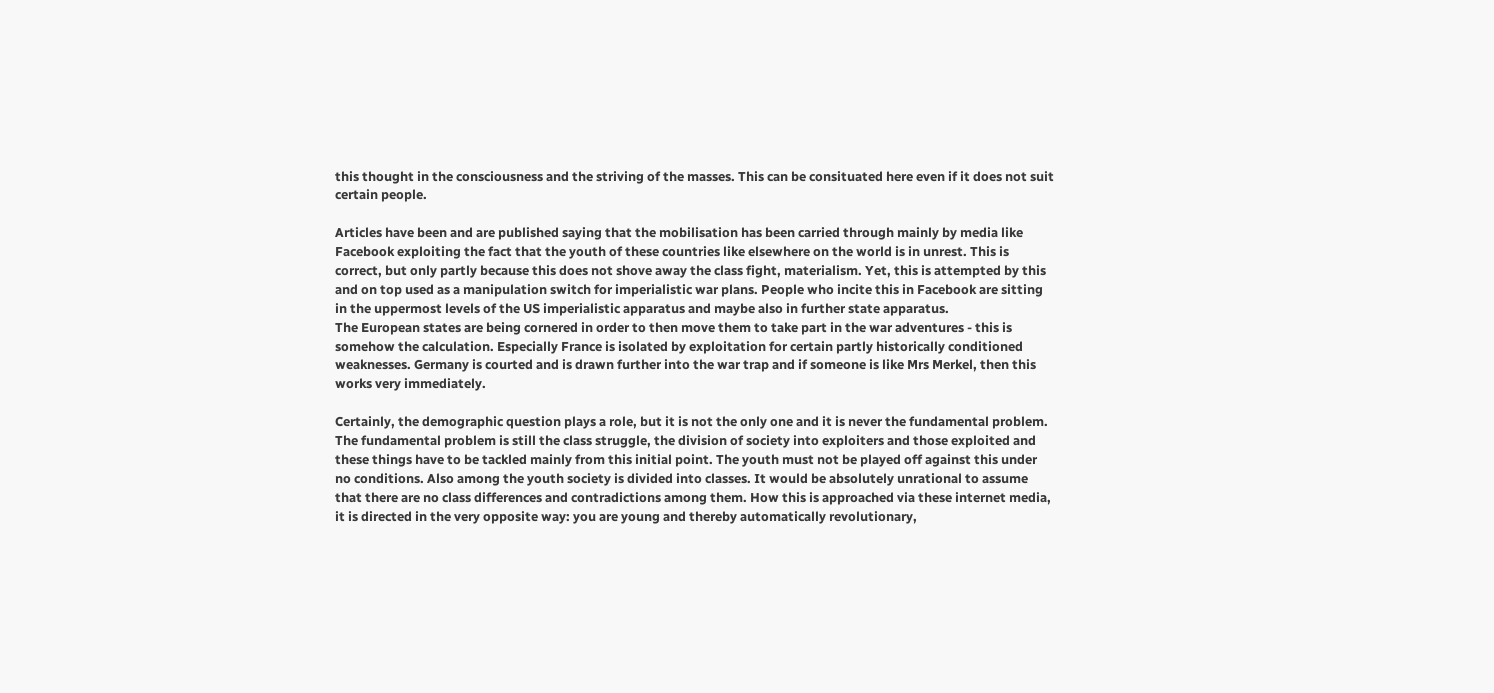this thought in the consciousness and the striving of the masses. This can be consituated here even if it does not suit certain people.

Articles have been and are published saying that the mobilisation has been carried through mainly by media like Facebook exploiting the fact that the youth of these countries like elsewhere on the world is in unrest. This is correct, but only partly because this does not shove away the class fight, materialism. Yet, this is attempted by this and on top used as a manipulation switch for imperialistic war plans. People who incite this in Facebook are sitting in the uppermost levels of the US imperialistic apparatus and maybe also in further state apparatus.
The European states are being cornered in order to then move them to take part in the war adventures - this is somehow the calculation. Especially France is isolated by exploitation for certain partly historically conditioned weaknesses. Germany is courted and is drawn further into the war trap and if someone is like Mrs Merkel, then this works very immediately.

Certainly, the demographic question plays a role, but it is not the only one and it is never the fundamental problem. The fundamental problem is still the class struggle, the division of society into exploiters and those exploited and these things have to be tackled mainly from this initial point. The youth must not be played off against this under no conditions. Also among the youth society is divided into classes. It would be absolutely unrational to assume that there are no class differences and contradictions among them. How this is approached via these internet media, it is directed in the very opposite way: you are young and thereby automatically revolutionary,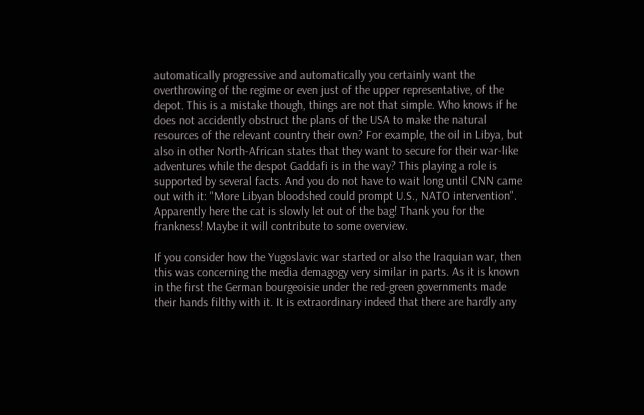automatically progressive and automatically you certainly want the overthrowing of the regime or even just of the upper representative, of the depot. This is a mistake though, things are not that simple. Who knows if he does not accidently obstruct the plans of the USA to make the natural resources of the relevant country their own? For example, the oil in Libya, but also in other North-African states that they want to secure for their war-like adventures while the despot Gaddafi is in the way? This playing a role is supported by several facts. And you do not have to wait long until CNN came out with it: "More Libyan bloodshed could prompt U.S., NATO intervention". Apparently here the cat is slowly let out of the bag! Thank you for the frankness! Maybe it will contribute to some overview.

If you consider how the Yugoslavic war started or also the Iraquian war, then this was concerning the media demagogy very similar in parts. As it is known in the first the German bourgeoisie under the red-green governments made their hands filthy with it. It is extraordinary indeed that there are hardly any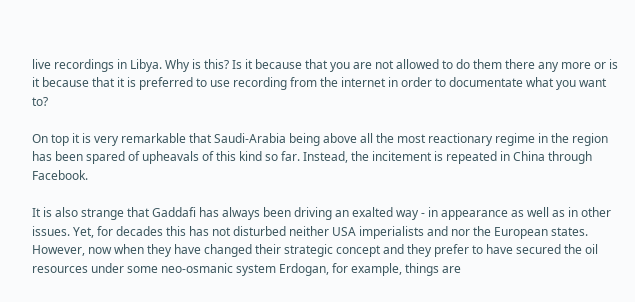live recordings in Libya. Why is this? Is it because that you are not allowed to do them there any more or is it because that it is preferred to use recording from the internet in order to documentate what you want to?

On top it is very remarkable that Saudi-Arabia being above all the most reactionary regime in the region has been spared of upheavals of this kind so far. Instead, the incitement is repeated in China through Facebook.

It is also strange that Gaddafi has always been driving an exalted way - in appearance as well as in other issues. Yet, for decades this has not disturbed neither USA imperialists and nor the European states. However, now when they have changed their strategic concept and they prefer to have secured the oil resources under some neo-osmanic system Erdogan, for example, things are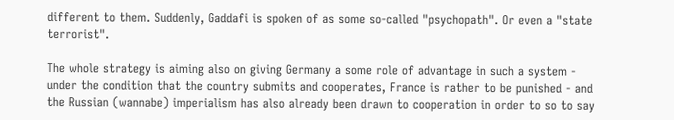different to them. Suddenly, Gaddafi is spoken of as some so-called "psychopath". Or even a "state terrorist".

The whole strategy is aiming also on giving Germany a some role of advantage in such a system - under the condition that the country submits and cooperates, France is rather to be punished - and the Russian (wannabe) imperialism has also already been drawn to cooperation in order to so to say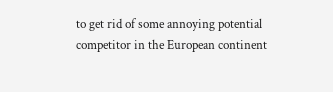to get rid of some annoying potential competitor in the European continent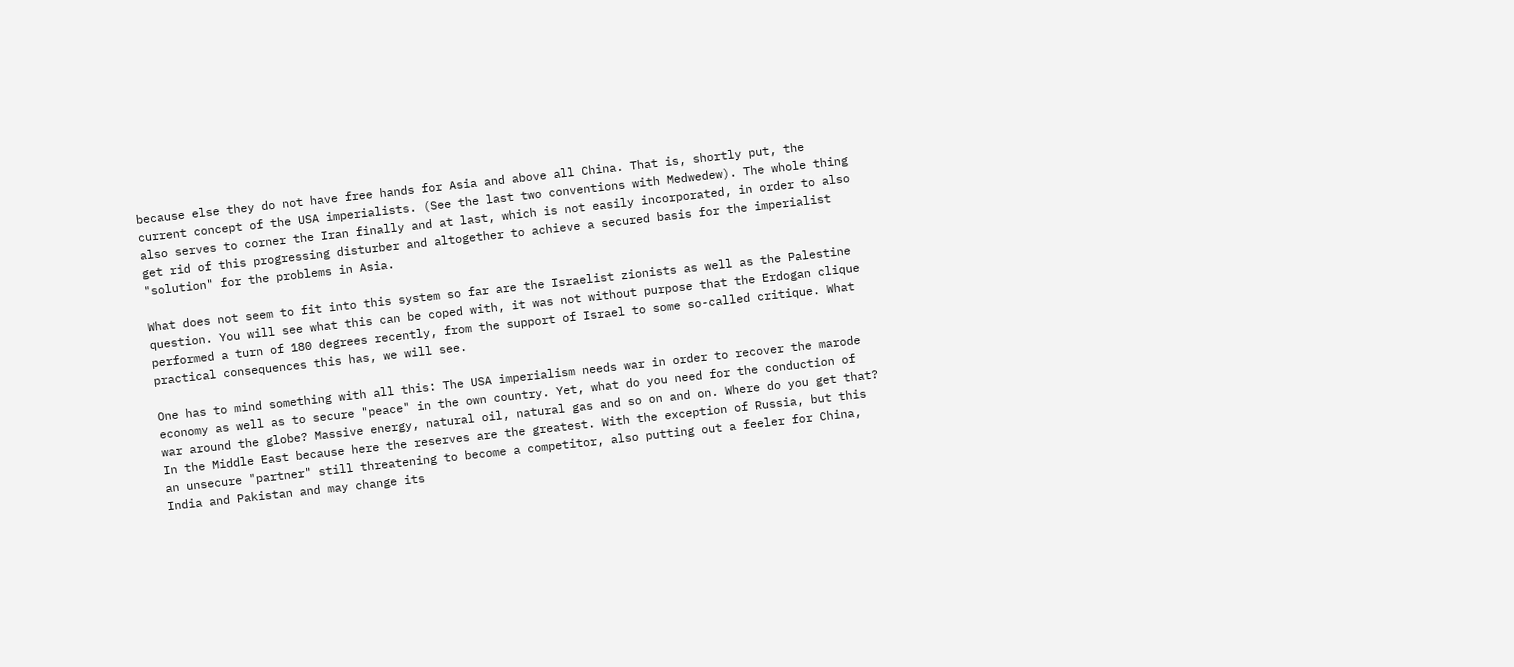because else they do not have free hands for Asia and above all China. That is, shortly put, the current concept of the USA imperialists. (See the last two conventions with Medwedew). The whole thing also serves to corner the Iran finally and at last, which is not easily incorporated, in order to also get rid of this progressing disturber and altogether to achieve a secured basis for the imperialist "solution" for the problems in Asia.

What does not seem to fit into this system so far are the Israelist zionists as well as the Palestine question. You will see what this can be coped with, it was not without purpose that the Erdogan clique performed a turn of 180 degrees recently, from the support of Israel to some so-called critique. What practical consequences this has, we will see.

One has to mind something with all this: The USA imperialism needs war in order to recover the marode economy as well as to secure "peace" in the own country. Yet, what do you need for the conduction of war around the globe? Massive energy, natural oil, natural gas and so on and on. Where do you get that? In the Middle East because here the reserves are the greatest. With the exception of Russia, but this an unsecure "partner" still threatening to become a competitor, also putting out a feeler for China, India and Pakistan and may change its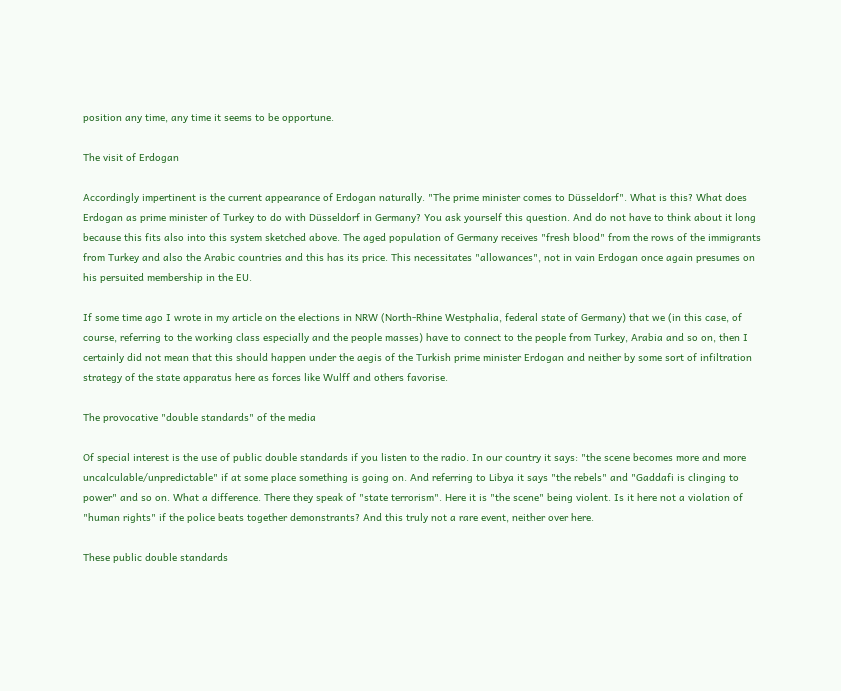position any time, any time it seems to be opportune.

The visit of Erdogan

Accordingly impertinent is the current appearance of Erdogan naturally. "The prime minister comes to Düsseldorf". What is this? What does Erdogan as prime minister of Turkey to do with Düsseldorf in Germany? You ask yourself this question. And do not have to think about it long because this fits also into this system sketched above. The aged population of Germany receives "fresh blood" from the rows of the immigrants from Turkey and also the Arabic countries and this has its price. This necessitates "allowances", not in vain Erdogan once again presumes on his persuited membership in the EU.

If some time ago I wrote in my article on the elections in NRW (North-Rhine Westphalia, federal state of Germany) that we (in this case, of course, referring to the working class especially and the people masses) have to connect to the people from Turkey, Arabia and so on, then I certainly did not mean that this should happen under the aegis of the Turkish prime minister Erdogan and neither by some sort of infiltration strategy of the state apparatus here as forces like Wulff and others favorise.

The provocative "double standards" of the media

Of special interest is the use of public double standards if you listen to the radio. In our country it says: "the scene becomes more and more uncalculable/unpredictable" if at some place something is going on. And referring to Libya it says "the rebels" and "Gaddafi is clinging to power" and so on. What a difference. There they speak of "state terrorism". Here it is "the scene" being violent. Is it here not a violation of "human rights" if the police beats together demonstrants? And this truly not a rare event, neither over here.

These public double standards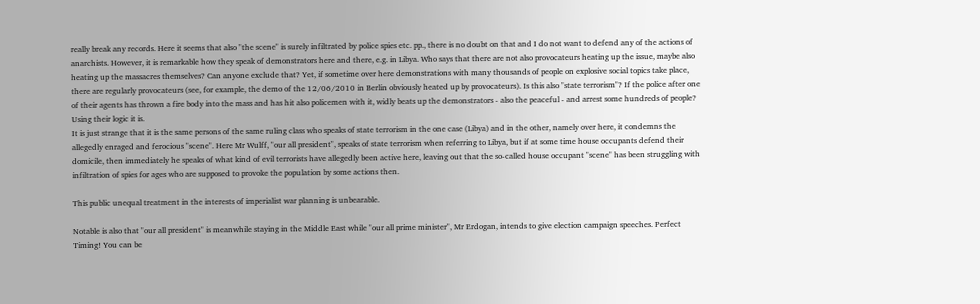really break any records. Here it seems that also "the scene" is surely infiltrated by police spies etc. pp., there is no doubt on that and I do not want to defend any of the actions of anarchists. However, it is remarkable how they speak of demonstrators here and there, e.g. in Libya. Who says that there are not also provocateurs heating up the issue, maybe also heating up the massacres themselves? Can anyone exclude that? Yet, if sometime over here demonstrations with many thousands of people on explosive social topics take place, there are regularly provocateurs (see, for example, the demo of the 12/06/2010 in Berlin obviously heated up by provocateurs). Is this also "state terrorism"? If the police after one of their agents has thrown a fire body into the mass and has hit also policemen with it, widly beats up the demonstrators - also the peaceful - and arrest some hundreds of people? Using their logic it is.
It is just strange that it is the same persons of the same ruling class who speaks of state terrorism in the one case (Libya) and in the other, namely over here, it condemns the allegedly enraged and ferocious "scene". Here Mr Wulff, "our all president", speaks of state terrorism when referring to Libya, but if at some time house occupants defend their domicile, then immediately he speaks of what kind of evil terrorists have allegedly been active here, leaving out that the so-called house occupant "scene" has been struggling with infiltration of spies for ages who are supposed to provoke the population by some actions then.

This public unequal treatment in the interests of imperialist war planning is unbearable.

Notable is also that "our all president" is meanwhile staying in the Middle East while "our all prime minister", Mr Erdogan, intends to give election campaign speeches. Perfect Timing! You can be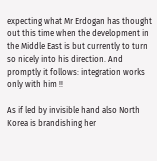expecting what Mr Erdogan has thought out this time when the development in the Middle East is but currently to turn so nicely into his direction. And promptly it follows: integration works only with him !!

As if led by invisible hand also North Korea is brandishing her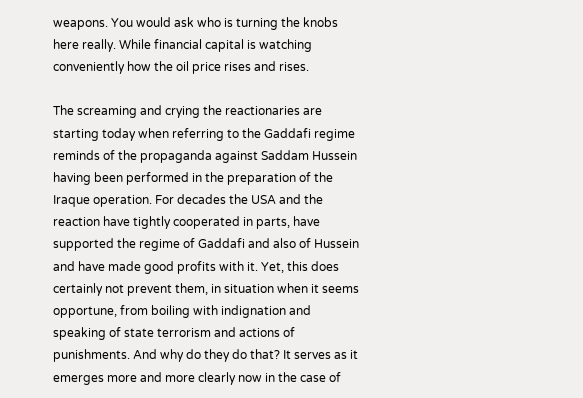weapons. You would ask who is turning the knobs here really. While financial capital is watching conveniently how the oil price rises and rises.

The screaming and crying the reactionaries are starting today when referring to the Gaddafi regime reminds of the propaganda against Saddam Hussein having been performed in the preparation of the Iraque operation. For decades the USA and the reaction have tightly cooperated in parts, have supported the regime of Gaddafi and also of Hussein and have made good profits with it. Yet, this does certainly not prevent them, in situation when it seems opportune, from boiling with indignation and speaking of state terrorism and actions of punishments. And why do they do that? It serves as it emerges more and more clearly now in the case of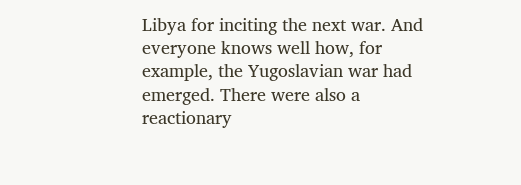Libya for inciting the next war. And everyone knows well how, for example, the Yugoslavian war had emerged. There were also a reactionary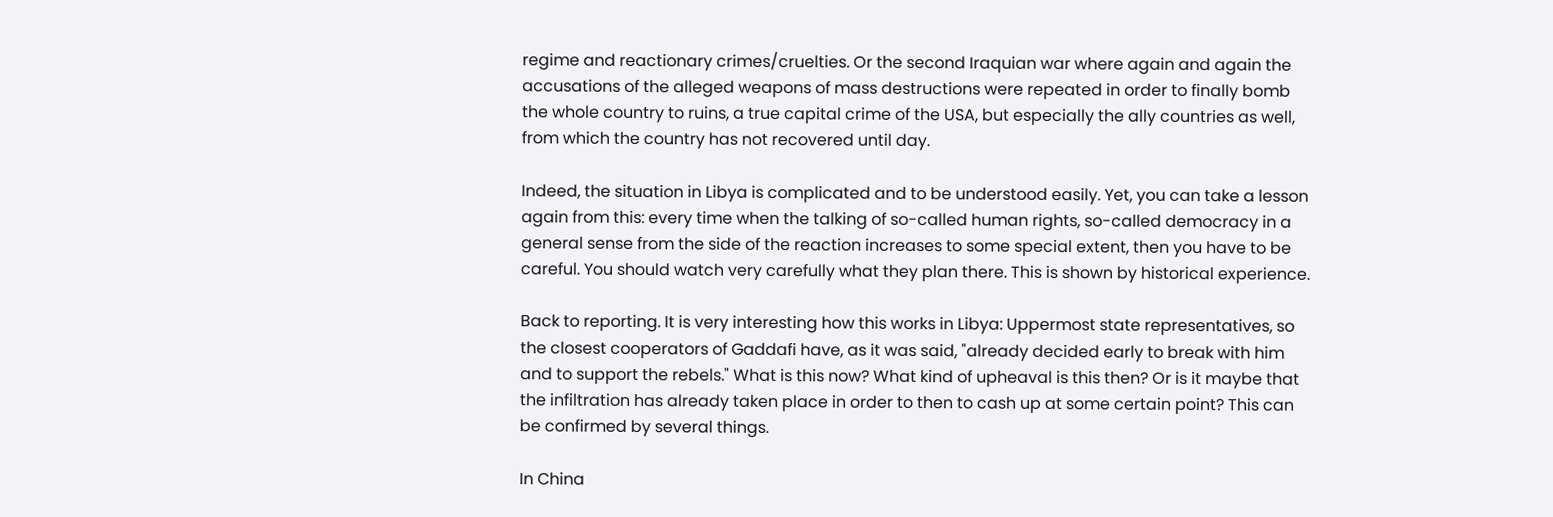regime and reactionary crimes/cruelties. Or the second Iraquian war where again and again the accusations of the alleged weapons of mass destructions were repeated in order to finally bomb the whole country to ruins, a true capital crime of the USA, but especially the ally countries as well, from which the country has not recovered until day.

Indeed, the situation in Libya is complicated and to be understood easily. Yet, you can take a lesson again from this: every time when the talking of so-called human rights, so-called democracy in a general sense from the side of the reaction increases to some special extent, then you have to be careful. You should watch very carefully what they plan there. This is shown by historical experience.

Back to reporting. It is very interesting how this works in Libya: Uppermost state representatives, so the closest cooperators of Gaddafi have, as it was said, "already decided early to break with him and to support the rebels." What is this now? What kind of upheaval is this then? Or is it maybe that the infiltration has already taken place in order to then to cash up at some certain point? This can be confirmed by several things.

In China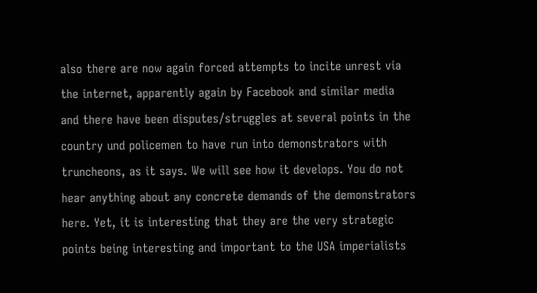also there are now again forced attempts to incite unrest via the internet, apparently again by Facebook and similar media and there have been disputes/struggles at several points in the country und policemen to have run into demonstrators with truncheons, as it says. We will see how it develops. You do not hear anything about any concrete demands of the demonstrators here. Yet, it is interesting that they are the very strategic points being interesting and important to the USA imperialists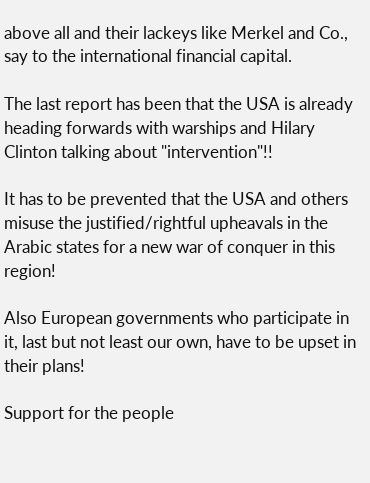above all and their lackeys like Merkel and Co., say to the international financial capital.

The last report has been that the USA is already heading forwards with warships and Hilary Clinton talking about "intervention"!!

It has to be prevented that the USA and others misuse the justified/rightful upheavals in the Arabic states for a new war of conquer in this region!

Also European governments who participate in it, last but not least our own, have to be upset in their plans!

Support for the people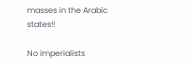masses in the Arabic states!!

No imperialists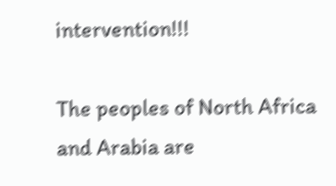intervention!!!

The peoples of North Africa and Arabia are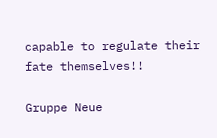capable to regulate their fate themselves!!

Gruppe Neue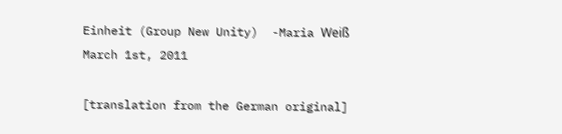Einheit (Group New Unity)  -Maria Weiß
March 1st, 2011

[translation from the German original]